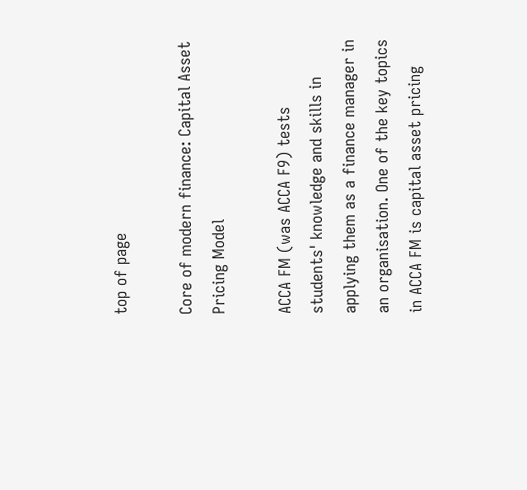top of page

Core of modern finance: Capital Asset Pricing Model

ACCA FM (was ACCA F9) tests students' knowledge and skills in applying them as a finance manager in an organisation. One of the key topics in ACCA FM is capital asset pricing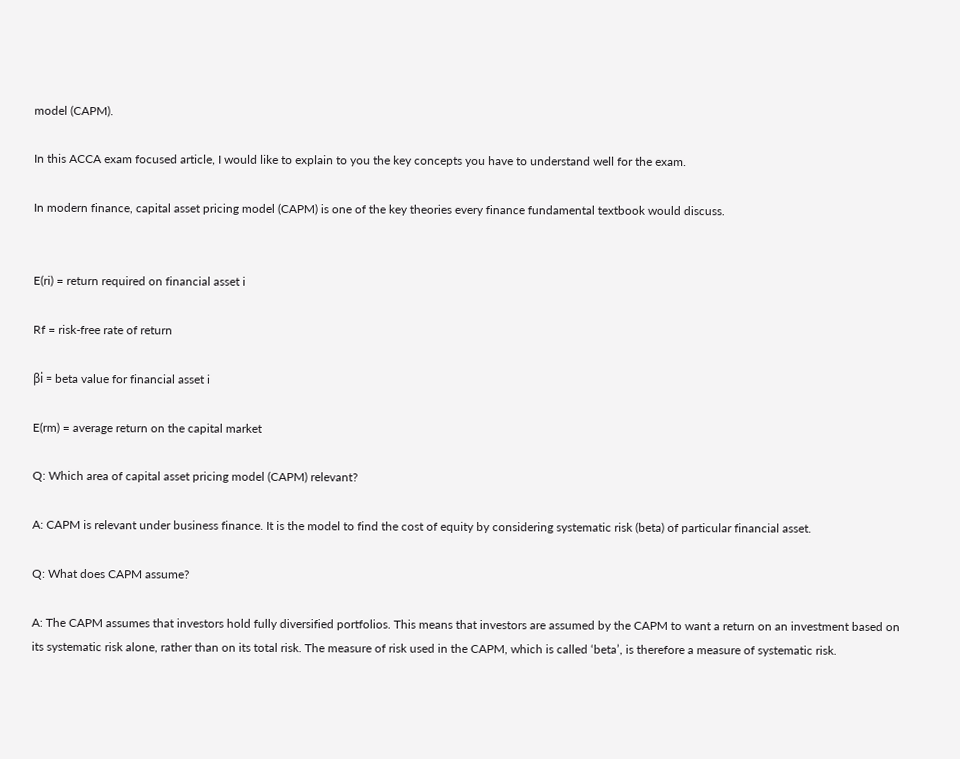model (CAPM).

In this ACCA exam focused article, I would like to explain to you the key concepts you have to understand well for the exam.

In modern finance, capital asset pricing model (CAPM) is one of the key theories every finance fundamental textbook would discuss.


E(ri) = return required on financial asset i

Rf = risk-free rate of return

βi = beta value for financial asset i

E(rm) = average return on the capital market

Q: Which area of capital asset pricing model (CAPM) relevant?

A: CAPM is relevant under business finance. It is the model to find the cost of equity by considering systematic risk (beta) of particular financial asset.

Q: What does CAPM assume?

A: The CAPM assumes that investors hold fully diversified portfolios. This means that investors are assumed by the CAPM to want a return on an investment based on its systematic risk alone, rather than on its total risk. The measure of risk used in the CAPM, which is called ‘beta’, is therefore a measure of systematic risk.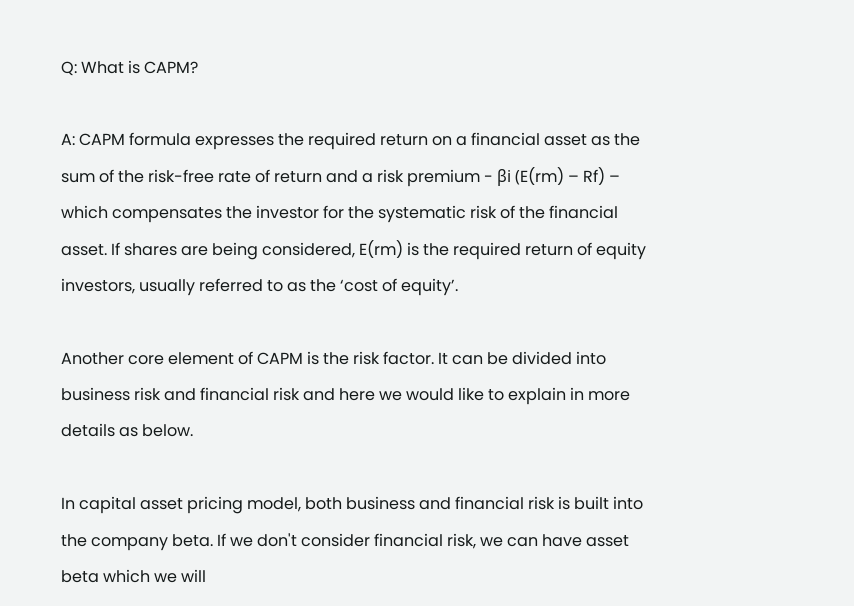Q: What is CAPM?

A: CAPM formula expresses the required return on a financial asset as the sum of the risk-free rate of return and a risk premium - βi (E(rm) – Rf) – which compensates the investor for the systematic risk of the financial asset. If shares are being considered, E(rm) is the required return of equity investors, usually referred to as the ‘cost of equity’.

Another core element of CAPM is the risk factor. It can be divided into business risk and financial risk and here we would like to explain in more details as below.

In capital asset pricing model, both business and financial risk is built into the company beta. If we don't consider financial risk, we can have asset beta which we will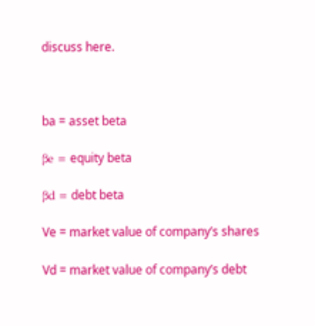discuss here.



ba = asset beta

βe = equity beta

βd = debt beta

Ve = market value of company’s shares

Vd = market value of company’s debt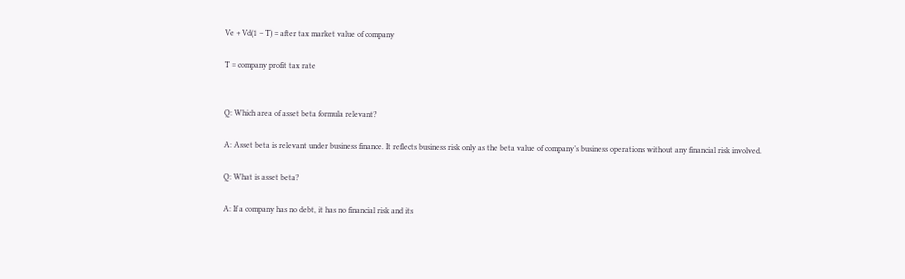Ve + Vd(1 – T) = after tax market value of company

T = company profit tax rate


Q: Which area of asset beta formula relevant?

A: Asset beta is relevant under business finance. It reflects business risk only as the beta value of company’s business operations without any financial risk involved.

Q: What is asset beta?

A: If a company has no debt, it has no financial risk and its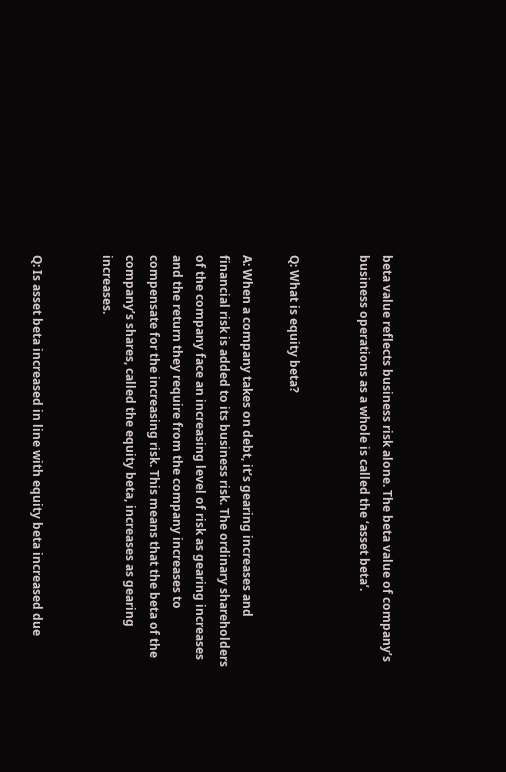beta value reflects business risk alone. The beta value of company’s business operations as a whole is called the ‘asset beta’.


Q: What is equity beta?

A: When a company takes on debt, it’s gearing increases and financial risk is added to its business risk. The ordinary shareholders of the company face an increasing level of risk as gearing increases and the return they require from the company increases to compensate for the increasing risk. This means that the beta of the company’s shares, called the equity beta, increases as gearing increases.


Q: Is asset beta increased in line with equity beta increased due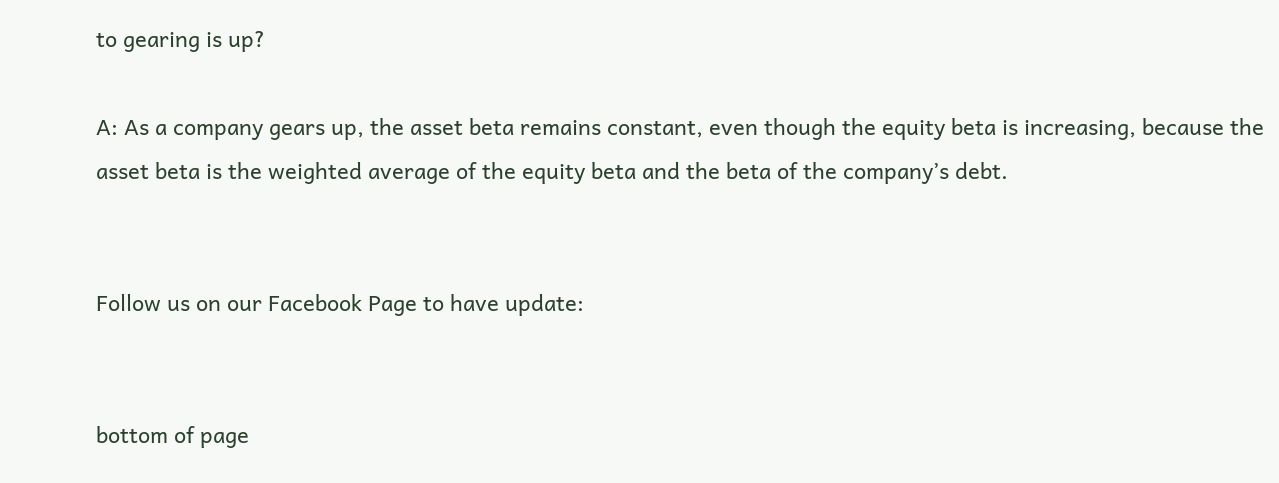to gearing is up?

A: As a company gears up, the asset beta remains constant, even though the equity beta is increasing, because the asset beta is the weighted average of the equity beta and the beta of the company’s debt.


Follow us on our Facebook Page to have update:


bottom of page